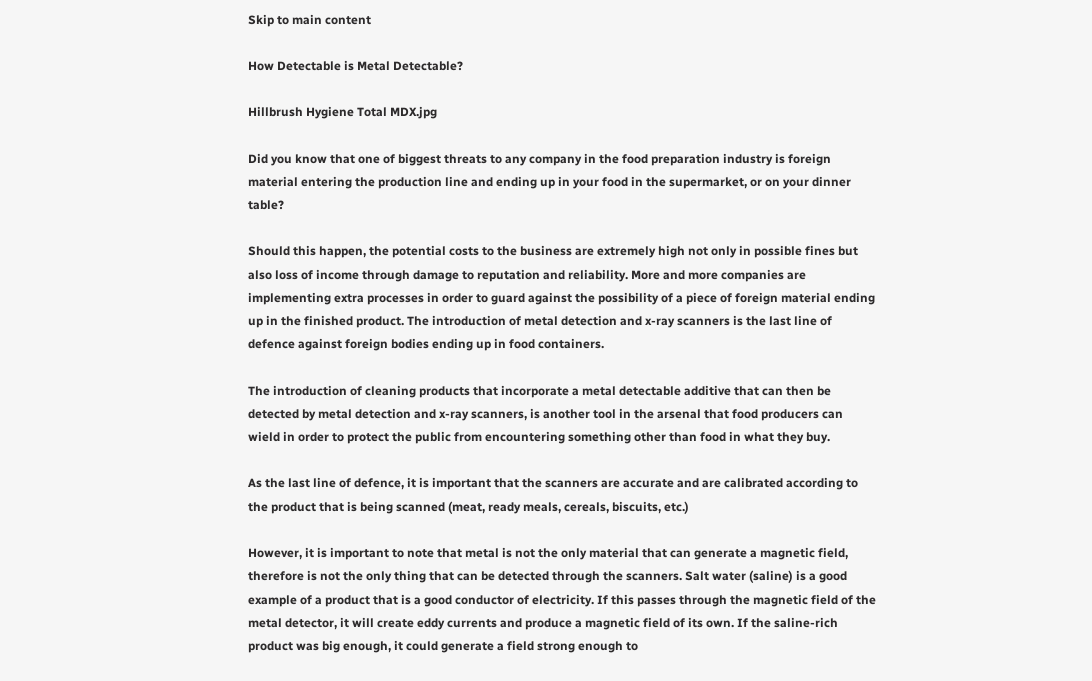Skip to main content

How Detectable is Metal Detectable?

Hillbrush Hygiene Total MDX.jpg

Did you know that one of biggest threats to any company in the food preparation industry is foreign material entering the production line and ending up in your food in the supermarket, or on your dinner table?

Should this happen, the potential costs to the business are extremely high not only in possible fines but also loss of income through damage to reputation and reliability. More and more companies are implementing extra processes in order to guard against the possibility of a piece of foreign material ending up in the finished product. The introduction of metal detection and x-ray scanners is the last line of defence against foreign bodies ending up in food containers.

The introduction of cleaning products that incorporate a metal detectable additive that can then be detected by metal detection and x-ray scanners, is another tool in the arsenal that food producers can wield in order to protect the public from encountering something other than food in what they buy.

As the last line of defence, it is important that the scanners are accurate and are calibrated according to the product that is being scanned (meat, ready meals, cereals, biscuits, etc.)

However, it is important to note that metal is not the only material that can generate a magnetic field, therefore is not the only thing that can be detected through the scanners. Salt water (saline) is a good example of a product that is a good conductor of electricity. If this passes through the magnetic field of the metal detector, it will create eddy currents and produce a magnetic field of its own. If the saline-rich product was big enough, it could generate a field strong enough to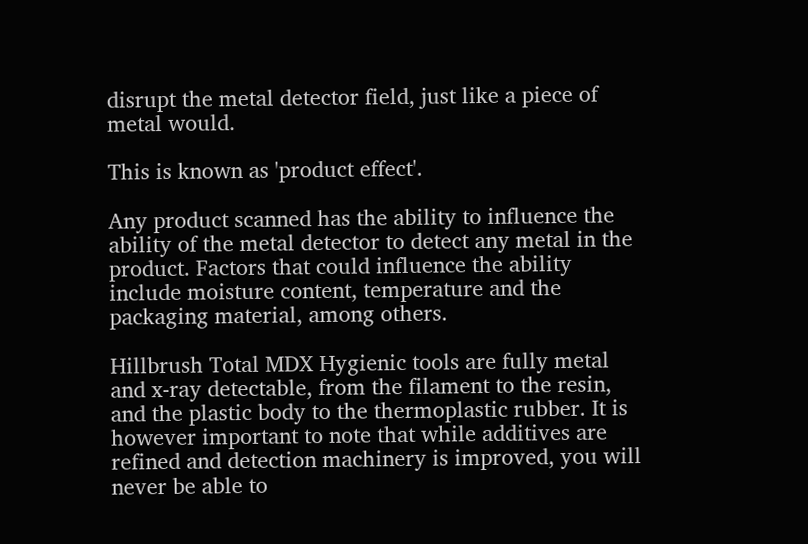disrupt the metal detector field, just like a piece of metal would.

This is known as 'product effect'.

Any product scanned has the ability to influence the ability of the metal detector to detect any metal in the product. Factors that could influence the ability include moisture content, temperature and the packaging material, among others.

Hillbrush Total MDX Hygienic tools are fully metal and x-ray detectable, from the filament to the resin, and the plastic body to the thermoplastic rubber. It is however important to note that while additives are refined and detection machinery is improved, you will never be able to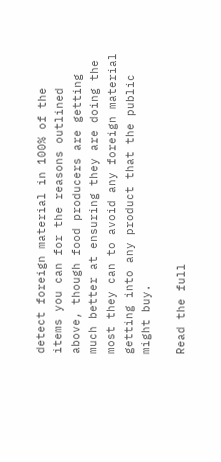detect foreign material in 100% of the items you can for the reasons outlined above, though food producers are getting much better at ensuring they are doing the most they can to avoid any foreign material getting into any product that the public might buy.

Read the full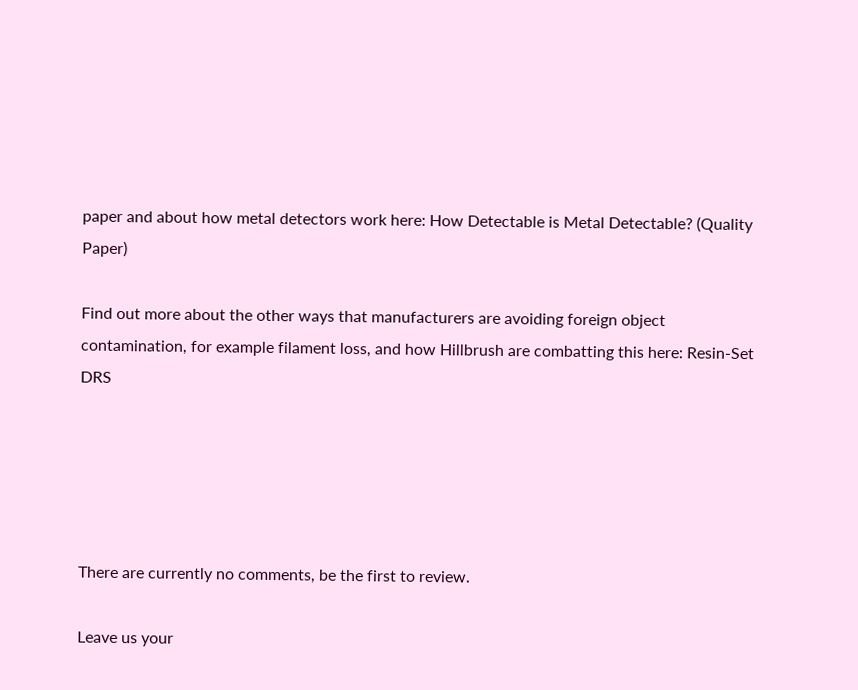paper and about how metal detectors work here: How Detectable is Metal Detectable? (Quality Paper)

Find out more about the other ways that manufacturers are avoiding foreign object contamination, for example filament loss, and how Hillbrush are combatting this here: Resin-Set DRS





There are currently no comments, be the first to review.

Leave us your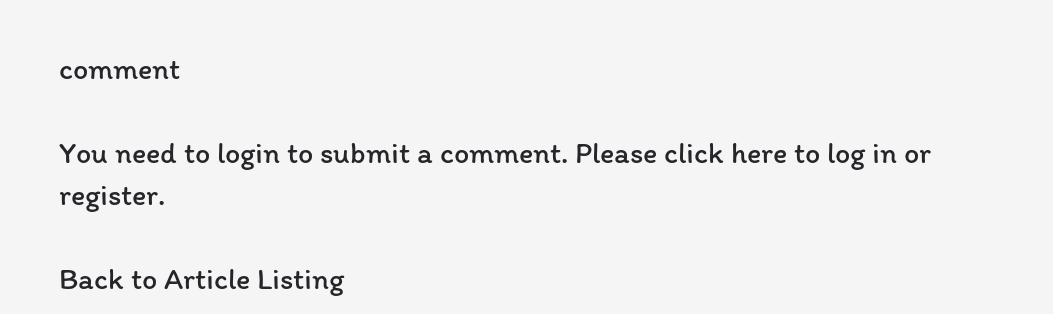comment

You need to login to submit a comment. Please click here to log in or register.

Back to Article Listing